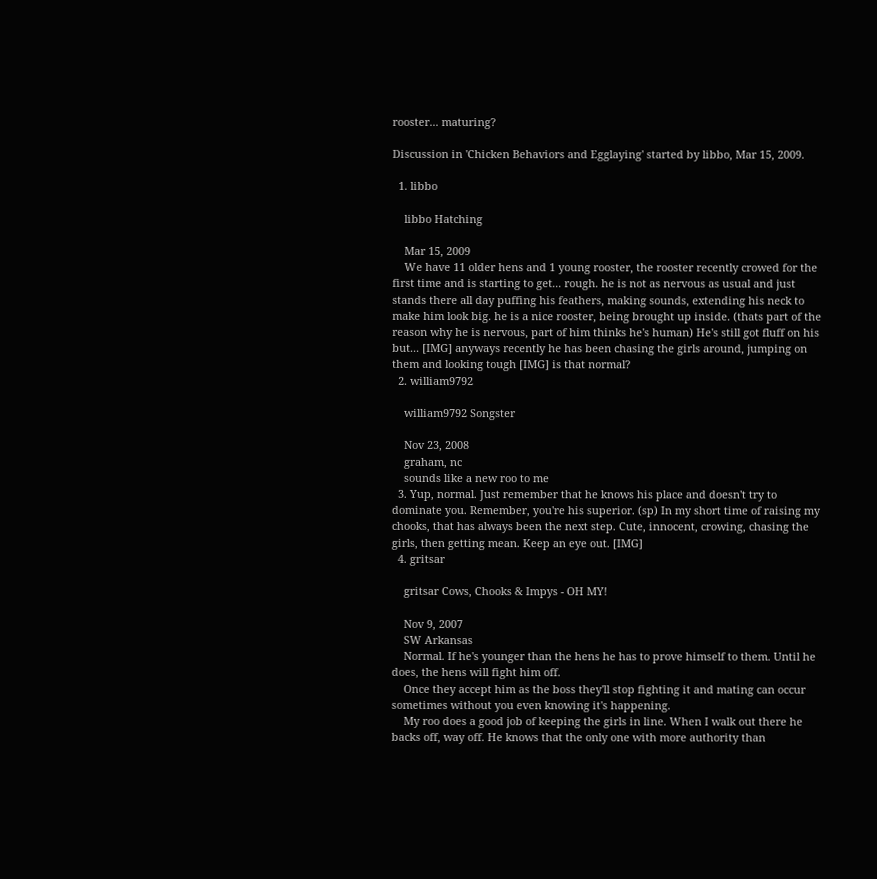rooster... maturing?

Discussion in 'Chicken Behaviors and Egglaying' started by libbo, Mar 15, 2009.

  1. libbo

    libbo Hatching

    Mar 15, 2009
    We have 11 older hens and 1 young rooster, the rooster recently crowed for the first time and is starting to get... rough. he is not as nervous as usual and just stands there all day puffing his feathers, making sounds, extending his neck to make him look big. he is a nice rooster, being brought up inside. (thats part of the reason why he is nervous, part of him thinks he's human) He's still got fluff on his but... [IMG] anyways recently he has been chasing the girls around, jumping on them and looking tough [IMG] is that normal?
  2. william9792

    william9792 Songster

    Nov 23, 2008
    graham, nc
    sounds like a new roo to me
  3. Yup, normal. Just remember that he knows his place and doesn't try to dominate you. Remember, you're his superior. (sp) In my short time of raising my chooks, that has always been the next step. Cute, innocent, crowing, chasing the girls, then getting mean. Keep an eye out. [IMG]
  4. gritsar

    gritsar Cows, Chooks & Impys - OH MY!

    Nov 9, 2007
    SW Arkansas
    Normal. If he's younger than the hens he has to prove himself to them. Until he does, the hens will fight him off.
    Once they accept him as the boss they'll stop fighting it and mating can occur sometimes without you even knowing it's happening.
    My roo does a good job of keeping the girls in line. When I walk out there he backs off, way off. He knows that the only one with more authority than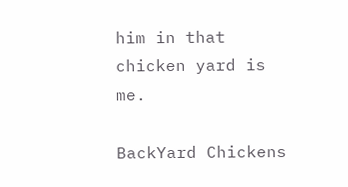him in that chicken yard is me.

BackYard Chickens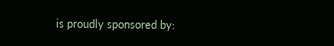is proudly sponsored by: